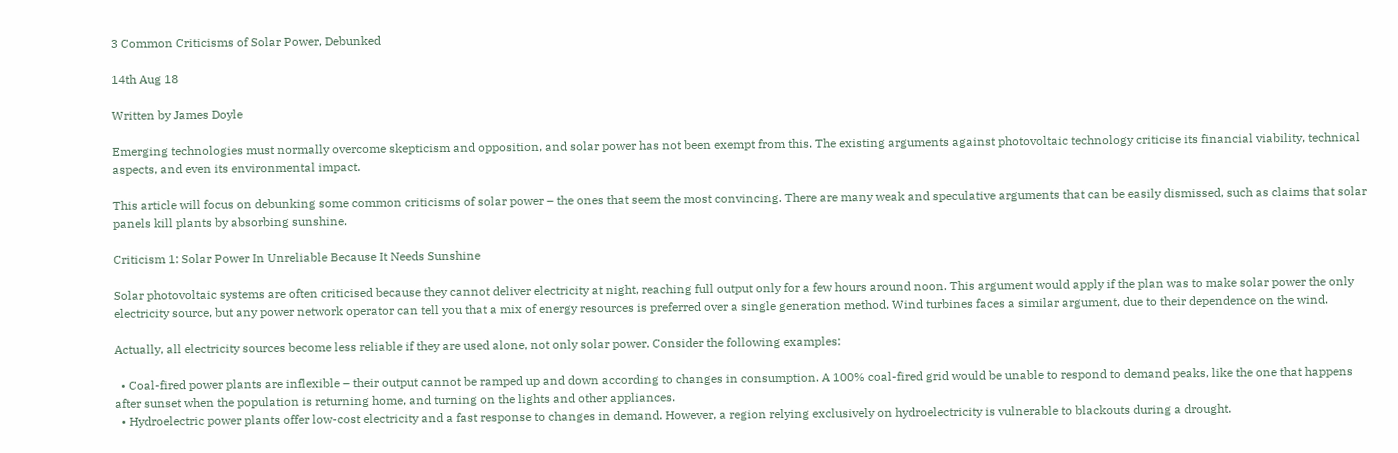3 Common Criticisms of Solar Power, Debunked

14th Aug 18

Written by James Doyle

Emerging technologies must normally overcome skepticism and opposition, and solar power has not been exempt from this. The existing arguments against photovoltaic technology criticise its financial viability, technical aspects, and even its environmental impact.

This article will focus on debunking some common criticisms of solar power – the ones that seem the most convincing. There are many weak and speculative arguments that can be easily dismissed, such as claims that solar panels kill plants by absorbing sunshine.

Criticism 1: Solar Power In Unreliable Because It Needs Sunshine

Solar photovoltaic systems are often criticised because they cannot deliver electricity at night, reaching full output only for a few hours around noon. This argument would apply if the plan was to make solar power the only electricity source, but any power network operator can tell you that a mix of energy resources is preferred over a single generation method. Wind turbines faces a similar argument, due to their dependence on the wind.

Actually, all electricity sources become less reliable if they are used alone, not only solar power. Consider the following examples:

  • Coal-fired power plants are inflexible – their output cannot be ramped up and down according to changes in consumption. A 100% coal-fired grid would be unable to respond to demand peaks, like the one that happens after sunset when the population is returning home, and turning on the lights and other appliances.
  • Hydroelectric power plants offer low-cost electricity and a fast response to changes in demand. However, a region relying exclusively on hydroelectricity is vulnerable to blackouts during a drought.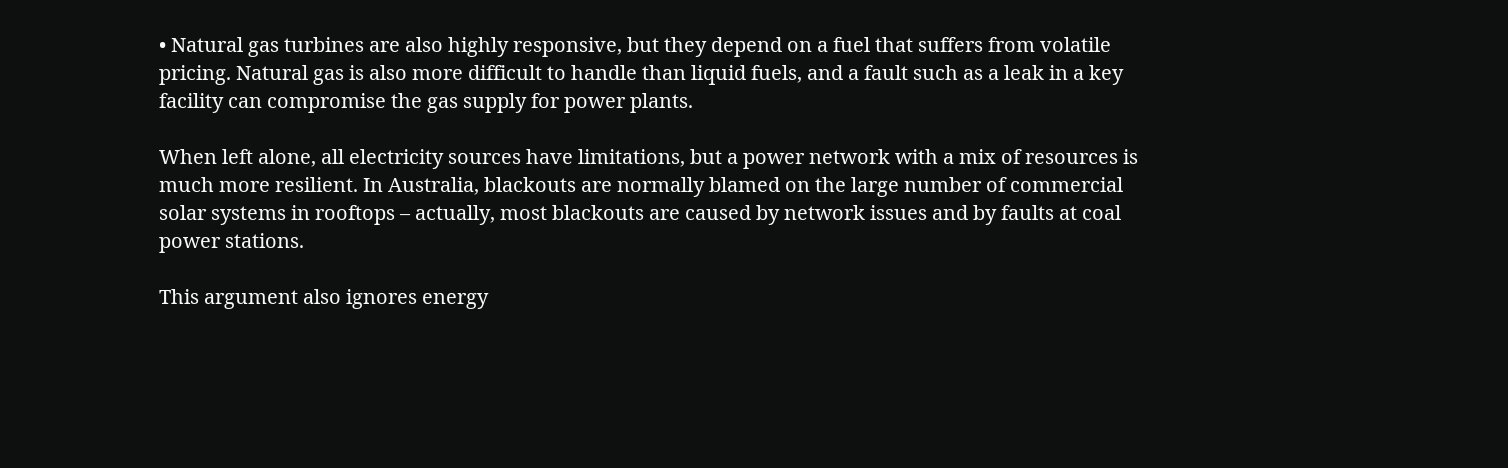• Natural gas turbines are also highly responsive, but they depend on a fuel that suffers from volatile pricing. Natural gas is also more difficult to handle than liquid fuels, and a fault such as a leak in a key facility can compromise the gas supply for power plants.

When left alone, all electricity sources have limitations, but a power network with a mix of resources is much more resilient. In Australia, blackouts are normally blamed on the large number of commercial solar systems in rooftops – actually, most blackouts are caused by network issues and by faults at coal power stations.

This argument also ignores energy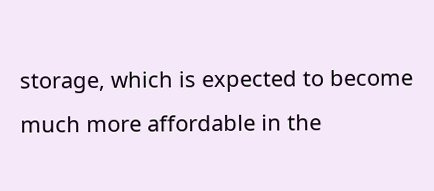storage, which is expected to become much more affordable in the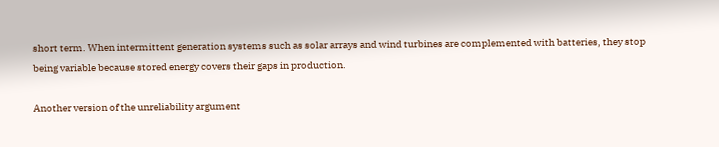short term. When intermittent generation systems such as solar arrays and wind turbines are complemented with batteries, they stop being variable because stored energy covers their gaps in production.

Another version of the unreliability argument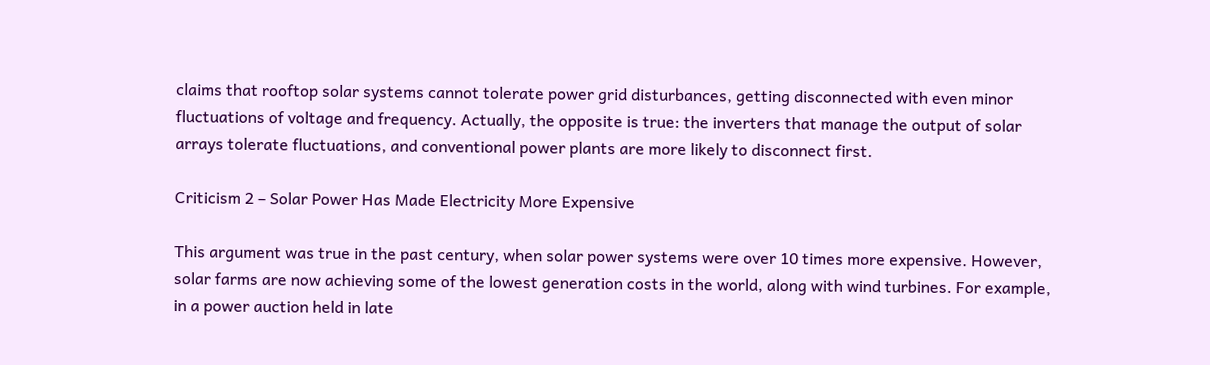claims that rooftop solar systems cannot tolerate power grid disturbances, getting disconnected with even minor fluctuations of voltage and frequency. Actually, the opposite is true: the inverters that manage the output of solar arrays tolerate fluctuations, and conventional power plants are more likely to disconnect first.

Criticism 2 – Solar Power Has Made Electricity More Expensive

This argument was true in the past century, when solar power systems were over 10 times more expensive. However, solar farms are now achieving some of the lowest generation costs in the world, along with wind turbines. For example, in a power auction held in late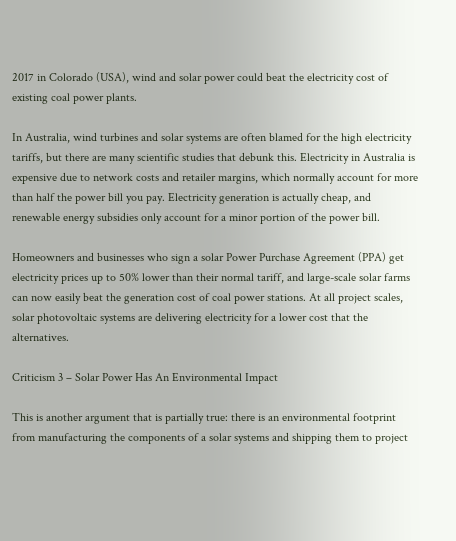2017 in Colorado (USA), wind and solar power could beat the electricity cost of existing coal power plants.

In Australia, wind turbines and solar systems are often blamed for the high electricity tariffs, but there are many scientific studies that debunk this. Electricity in Australia is expensive due to network costs and retailer margins, which normally account for more than half the power bill you pay. Electricity generation is actually cheap, and renewable energy subsidies only account for a minor portion of the power bill.

Homeowners and businesses who sign a solar Power Purchase Agreement (PPA) get electricity prices up to 50% lower than their normal tariff, and large-scale solar farms can now easily beat the generation cost of coal power stations. At all project scales, solar photovoltaic systems are delivering electricity for a lower cost that the alternatives.

Criticism 3 – Solar Power Has An Environmental Impact

This is another argument that is partially true: there is an environmental footprint from manufacturing the components of a solar systems and shipping them to project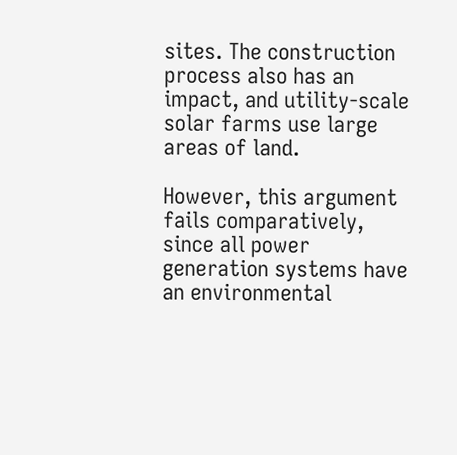sites. The construction process also has an impact, and utility-scale solar farms use large areas of land.

However, this argument fails comparatively, since all power generation systems have an environmental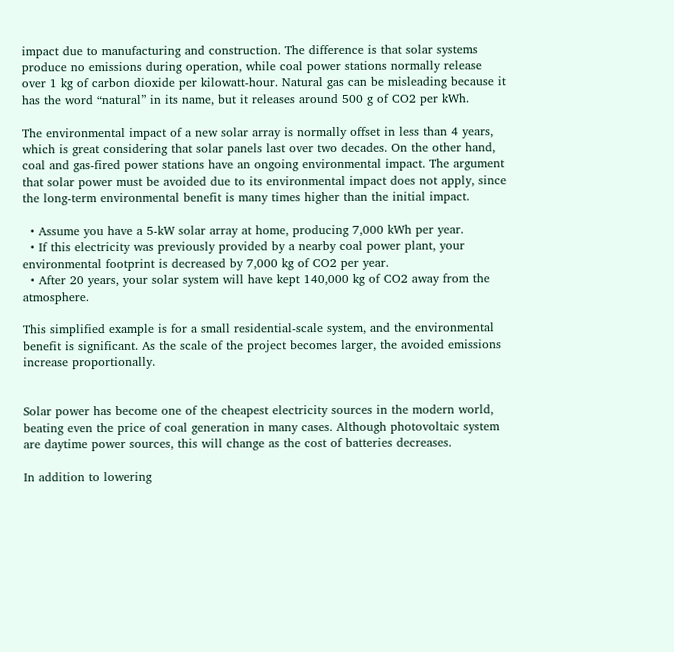impact due to manufacturing and construction. The difference is that solar systems produce no emissions during operation, while coal power stations normally release over 1 kg of carbon dioxide per kilowatt-hour. Natural gas can be misleading because it has the word “natural” in its name, but it releases around 500 g of CO2 per kWh.

The environmental impact of a new solar array is normally offset in less than 4 years, which is great considering that solar panels last over two decades. On the other hand, coal and gas-fired power stations have an ongoing environmental impact. The argument that solar power must be avoided due to its environmental impact does not apply, since the long-term environmental benefit is many times higher than the initial impact.

  • Assume you have a 5-kW solar array at home, producing 7,000 kWh per year.
  • If this electricity was previously provided by a nearby coal power plant, your environmental footprint is decreased by 7,000 kg of CO2 per year.
  • After 20 years, your solar system will have kept 140,000 kg of CO2 away from the atmosphere.

This simplified example is for a small residential-scale system, and the environmental benefit is significant. As the scale of the project becomes larger, the avoided emissions increase proportionally.


Solar power has become one of the cheapest electricity sources in the modern world, beating even the price of coal generation in many cases. Although photovoltaic system are daytime power sources, this will change as the cost of batteries decreases.

In addition to lowering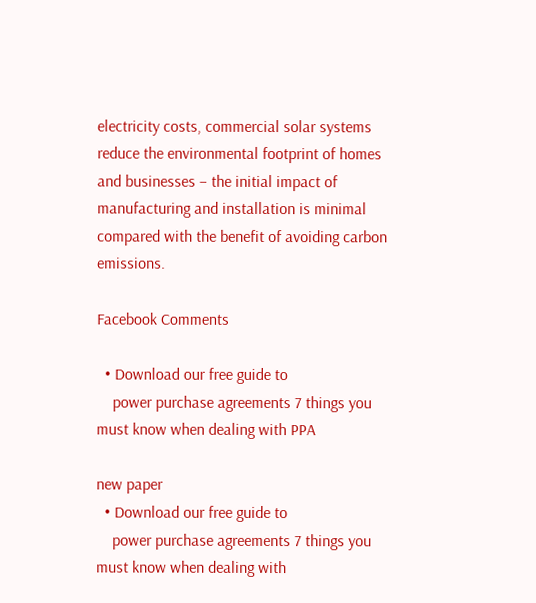electricity costs, commercial solar systems reduce the environmental footprint of homes and businesses – the initial impact of manufacturing and installation is minimal compared with the benefit of avoiding carbon emissions.

Facebook Comments

  • Download our free guide to
    power purchase agreements 7 things you must know when dealing with PPA

new paper
  • Download our free guide to
    power purchase agreements 7 things you must know when dealing with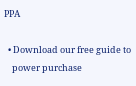PPA

  • Download our free guide to
    power purchase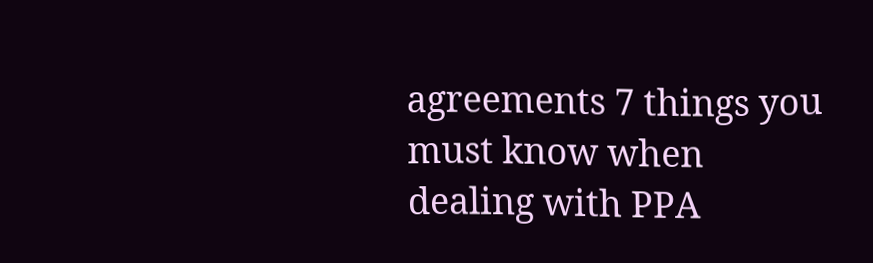agreements 7 things you must know when dealing with PPA